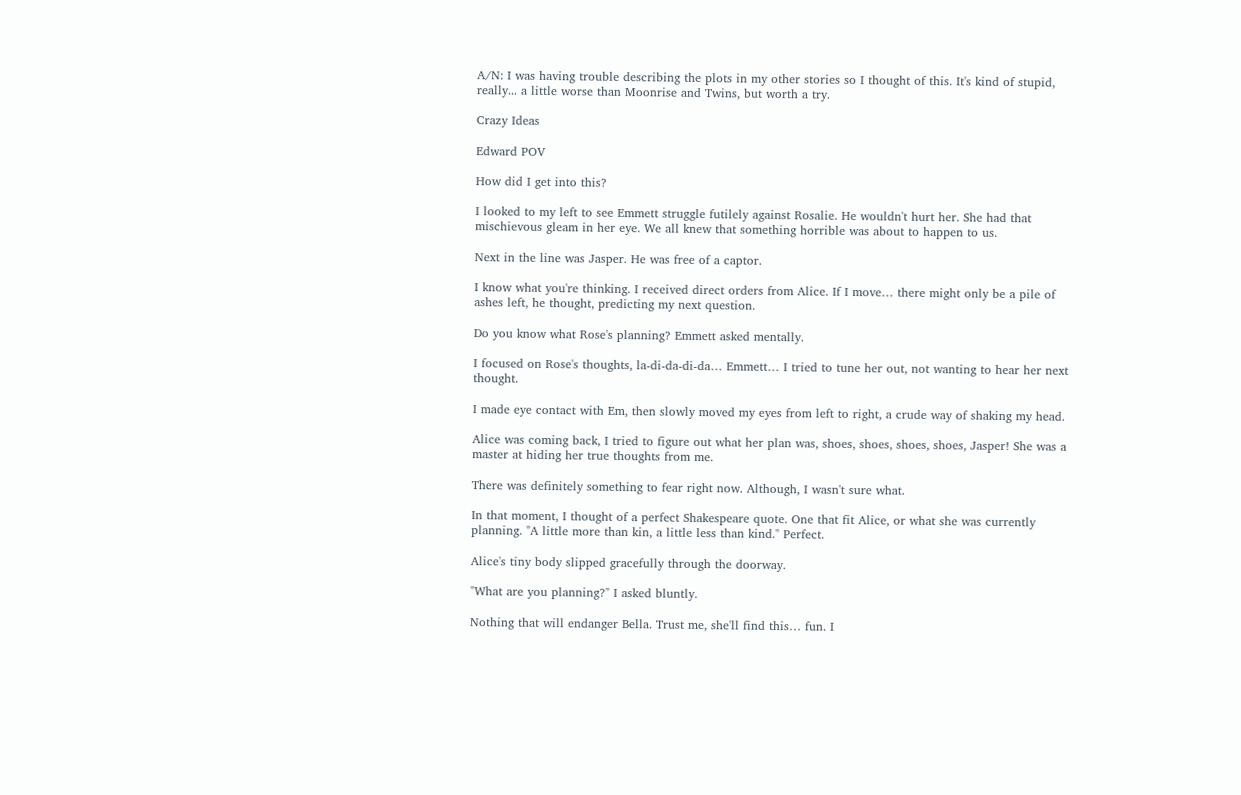A/N: I was having trouble describing the plots in my other stories so I thought of this. It's kind of stupid, really... a little worse than Moonrise and Twins, but worth a try.

Crazy Ideas

Edward POV

How did I get into this?

I looked to my left to see Emmett struggle futilely against Rosalie. He wouldn't hurt her. She had that mischievous gleam in her eye. We all knew that something horrible was about to happen to us.

Next in the line was Jasper. He was free of a captor.

I know what you're thinking. I received direct orders from Alice. If I move… there might only be a pile of ashes left, he thought, predicting my next question.

Do you know what Rose's planning? Emmett asked mentally.

I focused on Rose's thoughts, la-di-da-di-da… Emmett… I tried to tune her out, not wanting to hear her next thought.

I made eye contact with Em, then slowly moved my eyes from left to right, a crude way of shaking my head.

Alice was coming back, I tried to figure out what her plan was, shoes, shoes, shoes, shoes, Jasper! She was a master at hiding her true thoughts from me.

There was definitely something to fear right now. Although, I wasn't sure what.

In that moment, I thought of a perfect Shakespeare quote. One that fit Alice, or what she was currently planning. "A little more than kin, a little less than kind." Perfect.

Alice's tiny body slipped gracefully through the doorway.

"What are you planning?" I asked bluntly.

Nothing that will endanger Bella. Trust me, she'll find this… fun. I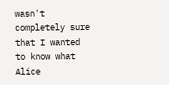wasn't completely sure that I wanted to know what Alice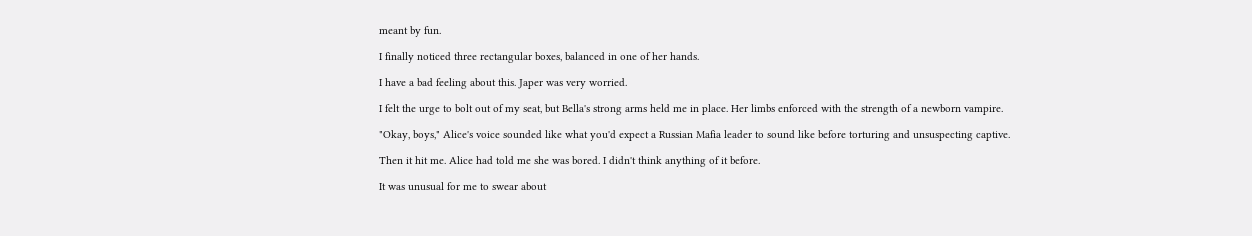meant by fun.

I finally noticed three rectangular boxes, balanced in one of her hands.

I have a bad feeling about this. Japer was very worried.

I felt the urge to bolt out of my seat, but Bella's strong arms held me in place. Her limbs enforced with the strength of a newborn vampire.

"Okay, boys," Alice's voice sounded like what you'd expect a Russian Mafia leader to sound like before torturing and unsuspecting captive.

Then it hit me. Alice had told me she was bored. I didn't think anything of it before.

It was unusual for me to swear about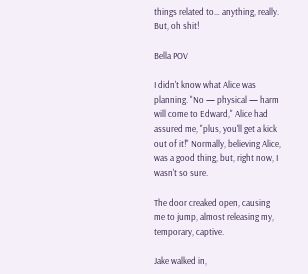things related to… anything, really. But, oh shit!

Bella POV

I didn't know what Alice was planning. "No — physical — harm will come to Edward," Alice had assured me, "plus, you'll get a kick out of it!" Normally, believing Alice, was a good thing, but, right now, I wasn't so sure.

The door creaked open, causing me to jump, almost releasing my, temporary, captive.

Jake walked in,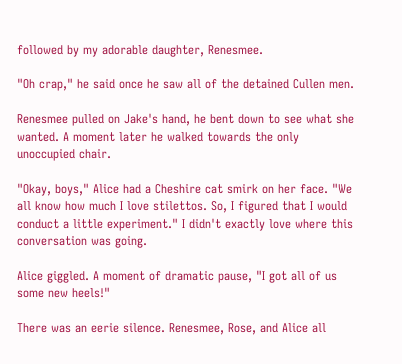followed by my adorable daughter, Renesmee.

"Oh crap," he said once he saw all of the detained Cullen men.

Renesmee pulled on Jake's hand, he bent down to see what she wanted. A moment later he walked towards the only unoccupied chair.

"Okay, boys," Alice had a Cheshire cat smirk on her face. "We all know how much I love stilettos. So, I figured that I would conduct a little experiment." I didn't exactly love where this conversation was going.

Alice giggled. A moment of dramatic pause, "I got all of us some new heels!"

There was an eerie silence. Renesmee, Rose, and Alice all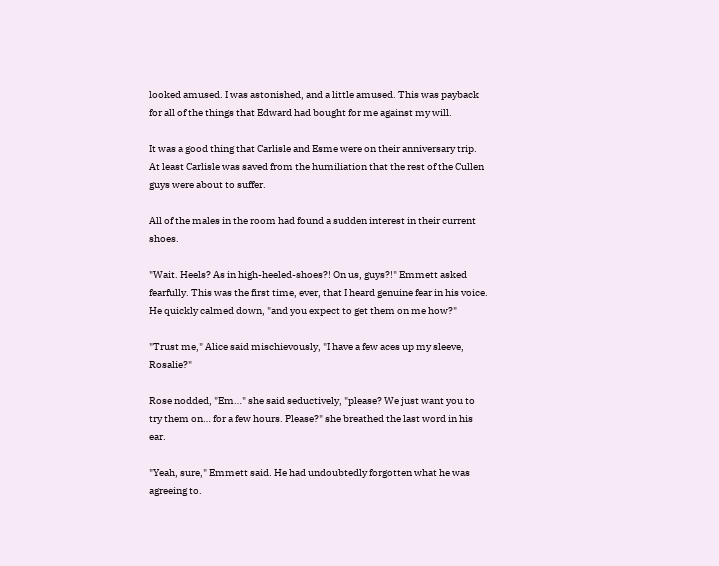looked amused. I was astonished, and a little amused. This was payback for all of the things that Edward had bought for me against my will.

It was a good thing that Carlisle and Esme were on their anniversary trip. At least Carlisle was saved from the humiliation that the rest of the Cullen guys were about to suffer.

All of the males in the room had found a sudden interest in their current shoes.

"Wait. Heels? As in high-heeled-shoes?! On us, guys?!" Emmett asked fearfully. This was the first time, ever, that I heard genuine fear in his voice. He quickly calmed down, "and you expect to get them on me how?"

"Trust me," Alice said mischievously, "I have a few aces up my sleeve, Rosalie?"

Rose nodded, "Em…" she said seductively, "please? We just want you to try them on… for a few hours. Please?" she breathed the last word in his ear.

"Yeah, sure," Emmett said. He had undoubtedly forgotten what he was agreeing to.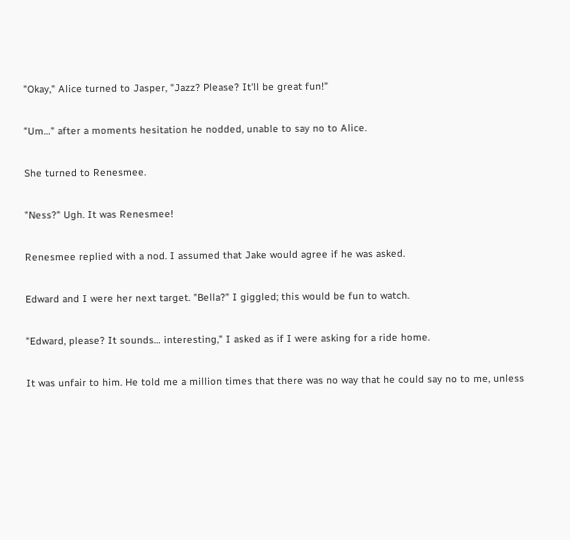"Okay," Alice turned to Jasper, "Jazz? Please? It'll be great fun!"

"Um…" after a moments hesitation he nodded, unable to say no to Alice.

She turned to Renesmee.

"Ness?" Ugh. It was Renesmee!

Renesmee replied with a nod. I assumed that Jake would agree if he was asked.

Edward and I were her next target. "Bella?" I giggled; this would be fun to watch.

"Edward, please? It sounds… interesting," I asked as if I were asking for a ride home.

It was unfair to him. He told me a million times that there was no way that he could say no to me, unless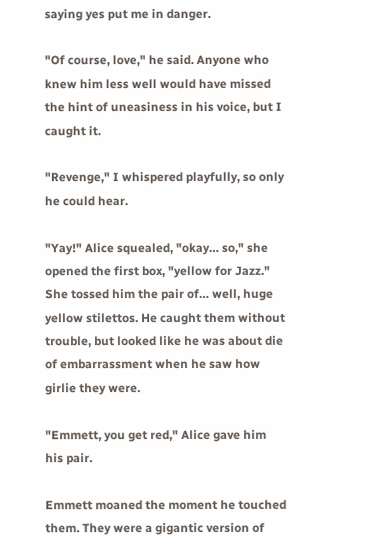saying yes put me in danger.

"Of course, love," he said. Anyone who knew him less well would have missed the hint of uneasiness in his voice, but I caught it.

"Revenge," I whispered playfully, so only he could hear.

"Yay!" Alice squealed, "okay… so," she opened the first box, "yellow for Jazz." She tossed him the pair of… well, huge yellow stilettos. He caught them without trouble, but looked like he was about die of embarrassment when he saw how girlie they were.

"Emmett, you get red," Alice gave him his pair.

Emmett moaned the moment he touched them. They were a gigantic version of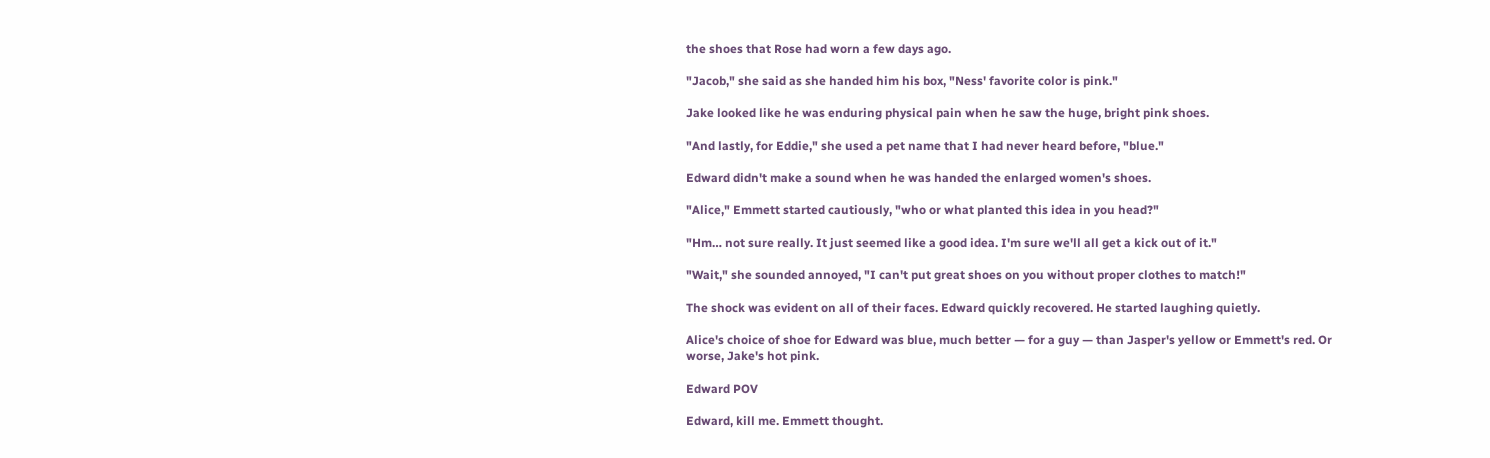the shoes that Rose had worn a few days ago.

"Jacob," she said as she handed him his box, "Ness' favorite color is pink."

Jake looked like he was enduring physical pain when he saw the huge, bright pink shoes.

"And lastly, for Eddie," she used a pet name that I had never heard before, "blue."

Edward didn't make a sound when he was handed the enlarged women's shoes.

"Alice," Emmett started cautiously, "who or what planted this idea in you head?"

"Hm… not sure really. It just seemed like a good idea. I'm sure we'll all get a kick out of it."

"Wait," she sounded annoyed, "I can't put great shoes on you without proper clothes to match!"

The shock was evident on all of their faces. Edward quickly recovered. He started laughing quietly.

Alice's choice of shoe for Edward was blue, much better — for a guy — than Jasper's yellow or Emmett's red. Or worse, Jake's hot pink.

Edward POV

Edward, kill me. Emmett thought.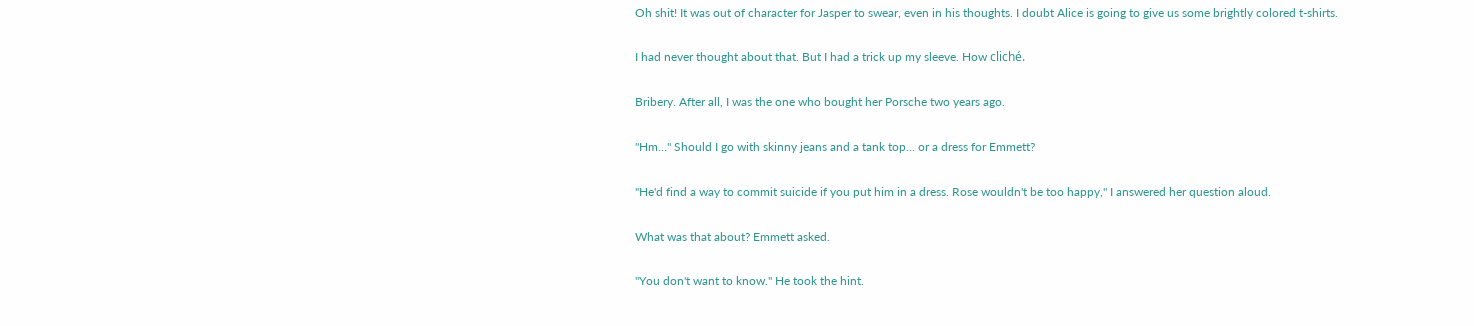Oh shit! It was out of character for Jasper to swear, even in his thoughts. I doubt Alice is going to give us some brightly colored t-shirts.

I had never thought about that. But I had a trick up my sleeve. How cliché.

Bribery. After all, I was the one who bought her Porsche two years ago.

"Hm…" Should I go with skinny jeans and a tank top… or a dress for Emmett?

"He'd find a way to commit suicide if you put him in a dress. Rose wouldn't be too happy," I answered her question aloud.

What was that about? Emmett asked.

"You don't want to know." He took the hint.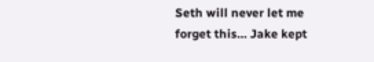Seth will never let me forget this… Jake kept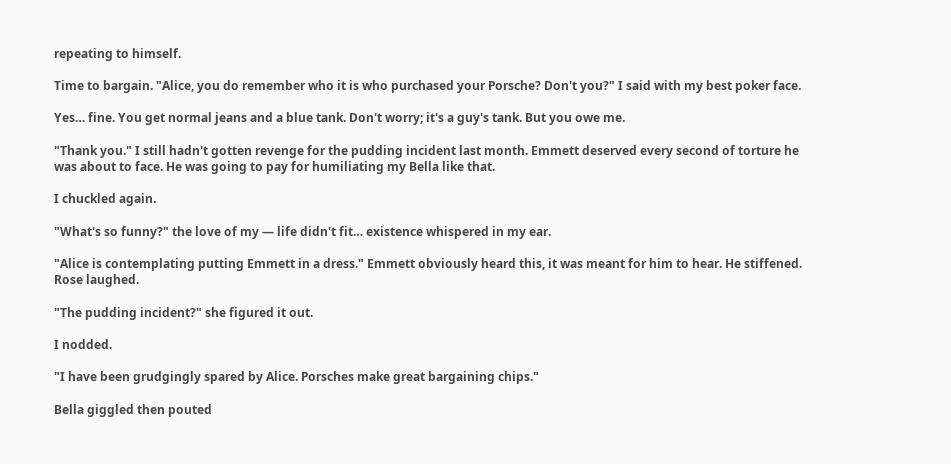repeating to himself.

Time to bargain. "Alice, you do remember who it is who purchased your Porsche? Don't you?" I said with my best poker face.

Yes… fine. You get normal jeans and a blue tank. Don't worry; it's a guy's tank. But you owe me.

"Thank you." I still hadn't gotten revenge for the pudding incident last month. Emmett deserved every second of torture he was about to face. He was going to pay for humiliating my Bella like that.

I chuckled again.

"What's so funny?" the love of my — life didn't fit… existence whispered in my ear.

"Alice is contemplating putting Emmett in a dress." Emmett obviously heard this, it was meant for him to hear. He stiffened. Rose laughed.

"The pudding incident?" she figured it out.

I nodded.

"I have been grudgingly spared by Alice. Porsches make great bargaining chips."

Bella giggled then pouted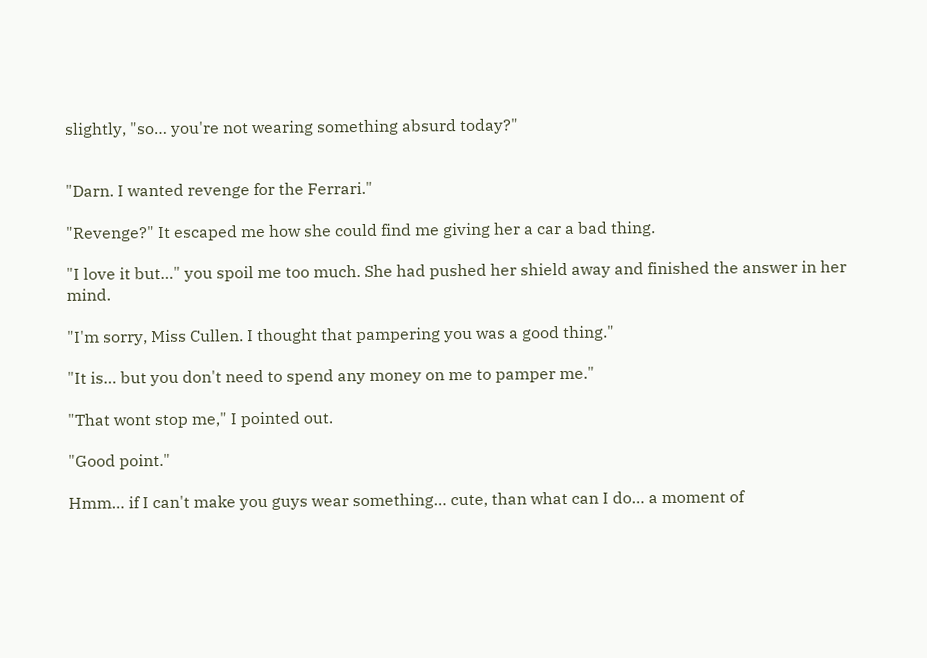slightly, "so… you're not wearing something absurd today?"


"Darn. I wanted revenge for the Ferrari."

"Revenge?" It escaped me how she could find me giving her a car a bad thing.

"I love it but…" you spoil me too much. She had pushed her shield away and finished the answer in her mind.

"I'm sorry, Miss Cullen. I thought that pampering you was a good thing."

"It is… but you don't need to spend any money on me to pamper me."

"That wont stop me," I pointed out.

"Good point."

Hmm… if I can't make you guys wear something… cute, than what can I do… a moment of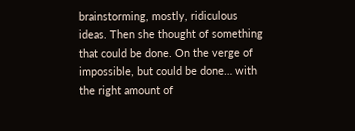brainstorming, mostly, ridiculous ideas. Then she thought of something that could be done. On the verge of impossible, but could be done… with the right amount of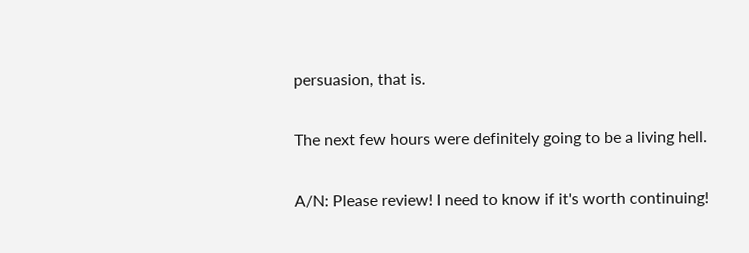persuasion, that is.

The next few hours were definitely going to be a living hell.

A/N: Please review! I need to know if it's worth continuing!